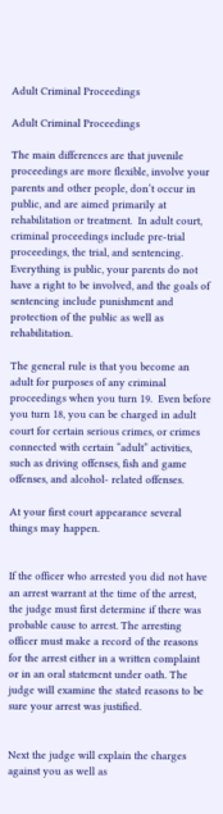Adult Criminal Proceedings

Adult Criminal Proceedings

The main differences are that juvenile proceedings are more flexible, involve your parents and other people, don’t occur in public, and are aimed primarily at rehabilitation or treatment.  In adult court, criminal proceedings include pre-trial proceedings, the trial, and sentencing. Everything is public, your parents do not have a right to be involved, and the goals of sentencing include punishment and protection of the public as well as rehabilitation.

The general rule is that you become an adult for purposes of any criminal proceedings when you turn 19.  Even before you turn 18, you can be charged in adult court for certain serious crimes, or crimes connected with certain “adult” activities, such as driving offenses, fish and game offenses, and alcohol- related offenses.

At your first court appearance several things may happen.


If the officer who arrested you did not have an arrest warrant at the time of the arrest, the judge must first determine if there was probable cause to arrest. The arresting officer must make a record of the reasons for the arrest either in a written complaint or in an oral statement under oath. The judge will examine the stated reasons to be sure your arrest was justified.


Next the judge will explain the charges against you as well as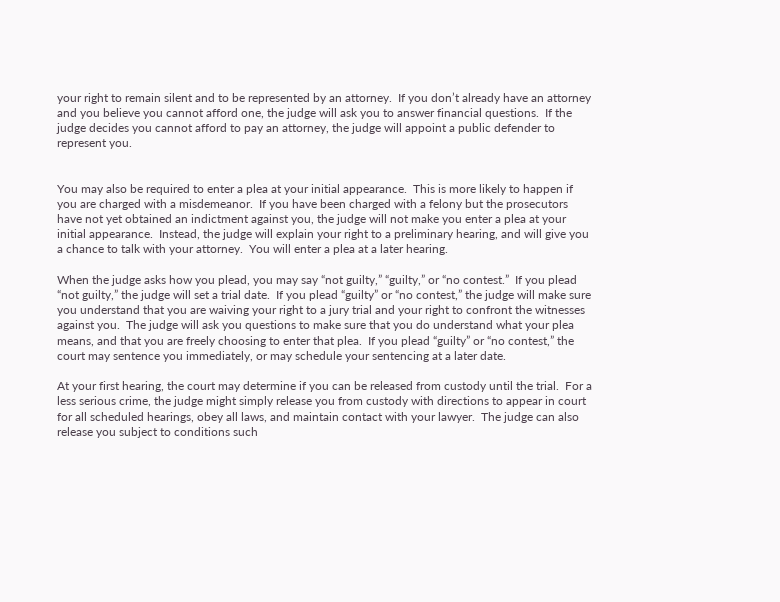your right to remain silent and to be represented by an attorney.  If you don’t already have an attorney and you believe you cannot afford one, the judge will ask you to answer financial questions.  If the judge decides you cannot afford to pay an attorney, the judge will appoint a public defender to represent you.


You may also be required to enter a plea at your initial appearance.  This is more likely to happen if you are charged with a misdemeanor.  If you have been charged with a felony but the prosecutors have not yet obtained an indictment against you, the judge will not make you enter a plea at your initial appearance.  Instead, the judge will explain your right to a preliminary hearing, and will give you a chance to talk with your attorney.  You will enter a plea at a later hearing.

When the judge asks how you plead, you may say “not guilty,” “guilty,” or “no contest.”  If you plead “not guilty,” the judge will set a trial date.  If you plead “guilty” or “no contest,” the judge will make sure you understand that you are waiving your right to a jury trial and your right to confront the witnesses against you.  The judge will ask you questions to make sure that you do understand what your plea means, and that you are freely choosing to enter that plea.  If you plead “guilty” or “no contest,” the court may sentence you immediately, or may schedule your sentencing at a later date.

At your first hearing, the court may determine if you can be released from custody until the trial.  For a less serious crime, the judge might simply release you from custody with directions to appear in court for all scheduled hearings, obey all laws, and maintain contact with your lawyer.  The judge can also release you subject to conditions such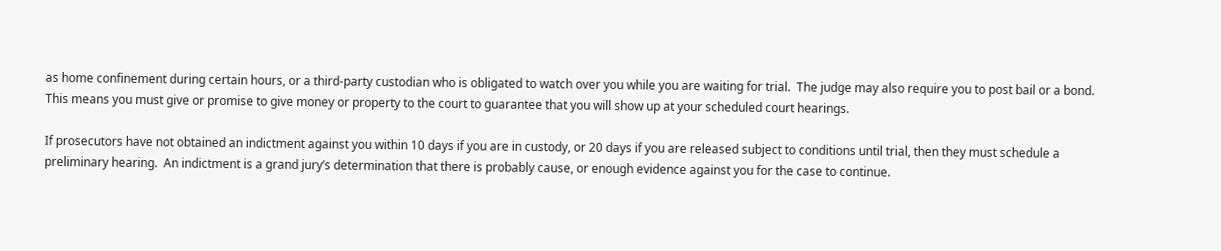as home confinement during certain hours, or a third-party custodian who is obligated to watch over you while you are waiting for trial.  The judge may also require you to post bail or a bond. This means you must give or promise to give money or property to the court to guarantee that you will show up at your scheduled court hearings.

If prosecutors have not obtained an indictment against you within 10 days if you are in custody, or 20 days if you are released subject to conditions until trial, then they must schedule a preliminary hearing.  An indictment is a grand jury’s determination that there is probably cause, or enough evidence against you for the case to continue.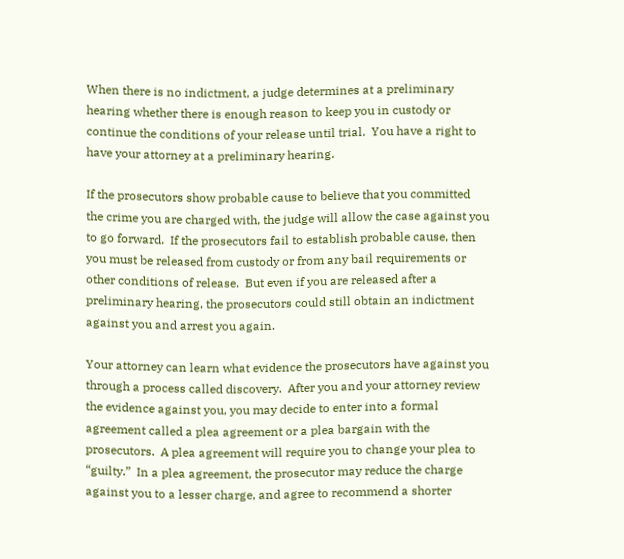When there is no indictment, a judge determines at a preliminary hearing whether there is enough reason to keep you in custody or continue the conditions of your release until trial.  You have a right to have your attorney at a preliminary hearing.

If the prosecutors show probable cause to believe that you committed the crime you are charged with, the judge will allow the case against you to go forward.  If the prosecutors fail to establish probable cause, then you must be released from custody or from any bail requirements or other conditions of release.  But even if you are released after a preliminary hearing, the prosecutors could still obtain an indictment against you and arrest you again.

Your attorney can learn what evidence the prosecutors have against you through a process called discovery.  After you and your attorney review the evidence against you, you may decide to enter into a formal agreement called a plea agreement or a plea bargain with the prosecutors.  A plea agreement will require you to change your plea to “guilty.”  In a plea agreement, the prosecutor may reduce the charge against you to a lesser charge, and agree to recommend a shorter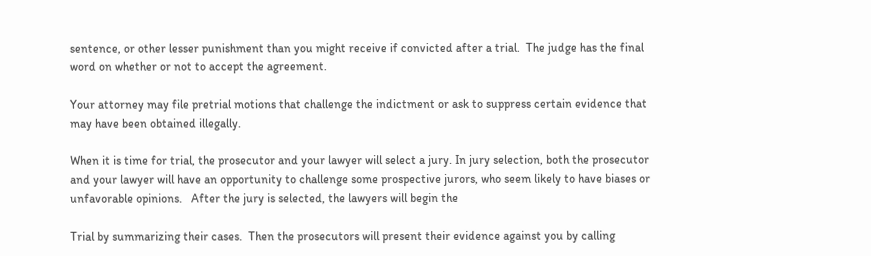sentence, or other lesser punishment than you might receive if convicted after a trial.  The judge has the final word on whether or not to accept the agreement.

Your attorney may file pretrial motions that challenge the indictment or ask to suppress certain evidence that may have been obtained illegally.

When it is time for trial, the prosecutor and your lawyer will select a jury. In jury selection, both the prosecutor and your lawyer will have an opportunity to challenge some prospective jurors, who seem likely to have biases or unfavorable opinions.   After the jury is selected, the lawyers will begin the

Trial by summarizing their cases.  Then the prosecutors will present their evidence against you by calling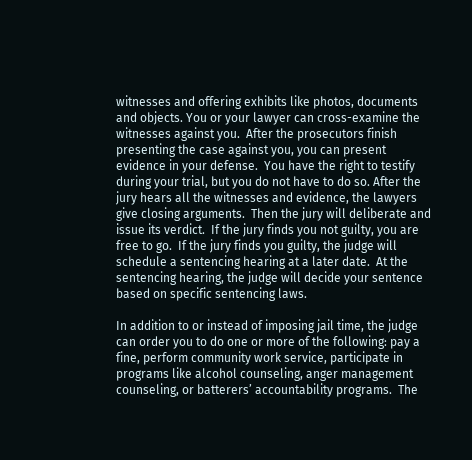witnesses and offering exhibits like photos, documents and objects. You or your lawyer can cross-examine the witnesses against you.  After the prosecutors finish presenting the case against you, you can present evidence in your defense.  You have the right to testify during your trial, but you do not have to do so. After the jury hears all the witnesses and evidence, the lawyers give closing arguments.  Then the jury will deliberate and issue its verdict.  If the jury finds you not guilty, you are free to go.  If the jury finds you guilty, the judge will schedule a sentencing hearing at a later date.  At the sentencing hearing, the judge will decide your sentence based on specific sentencing laws.

In addition to or instead of imposing jail time, the judge can order you to do one or more of the following: pay a fine, perform community work service, participate in programs like alcohol counseling, anger management counseling, or batterers’ accountability programs.  The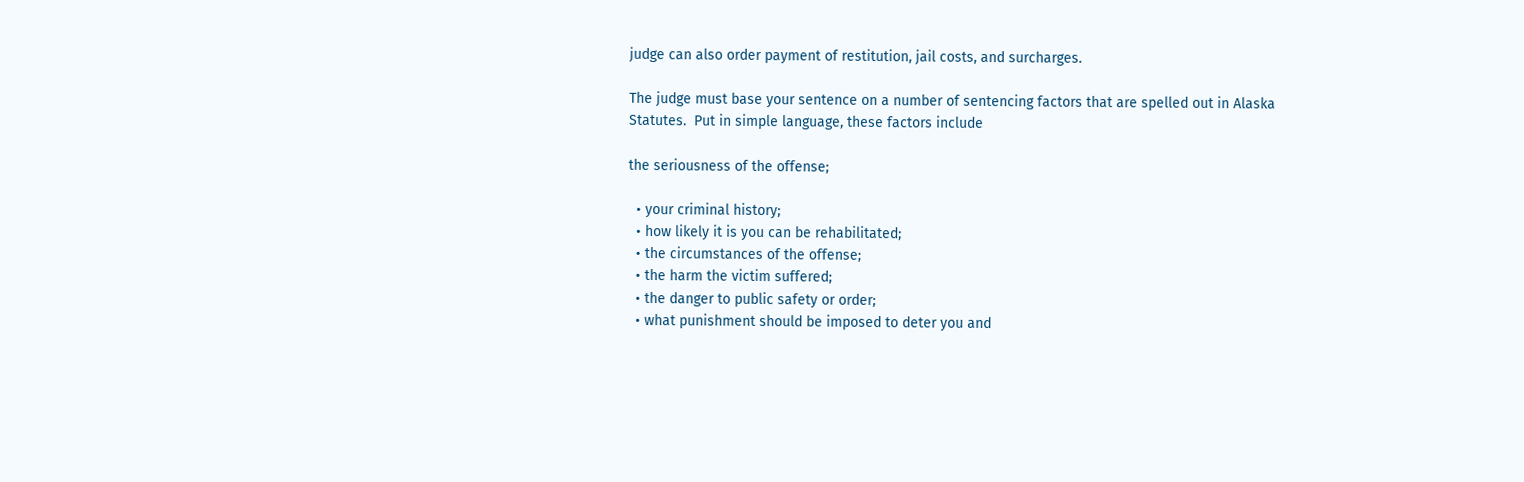judge can also order payment of restitution, jail costs, and surcharges.

The judge must base your sentence on a number of sentencing factors that are spelled out in Alaska Statutes.  Put in simple language, these factors include

the seriousness of the offense;

  • your criminal history;
  • how likely it is you can be rehabilitated;
  • the circumstances of the offense;
  • the harm the victim suffered;
  • the danger to public safety or order;
  • what punishment should be imposed to deter you and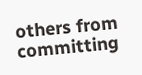others from committing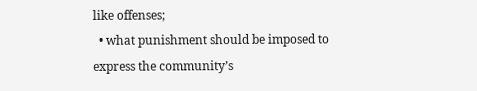like offenses;
  • what punishment should be imposed to express the community’s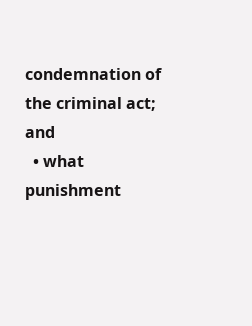condemnation of the criminal act; and
  • what punishment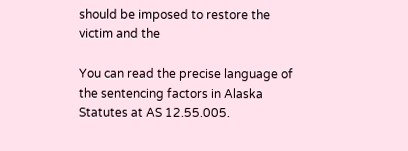should be imposed to restore the victim and the

You can read the precise language of the sentencing factors in Alaska Statutes at AS 12.55.005.